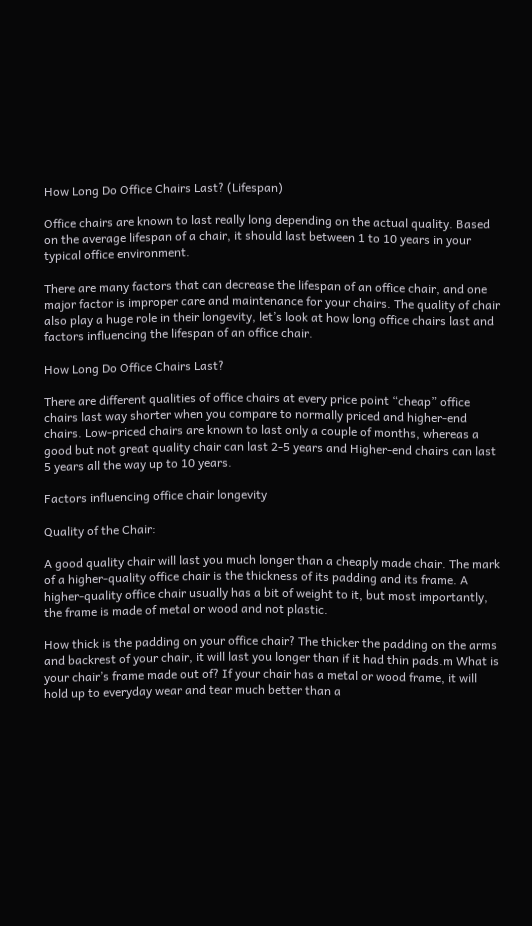How Long Do Office Chairs Last? (Lifespan)

Office chairs are known to last really long depending on the actual quality. Based on the average lifespan of a chair, it should last between 1 to 10 years in your typical office environment.

There are many factors that can decrease the lifespan of an office chair, and one major factor is improper care and maintenance for your chairs. The quality of chair also play a huge role in their longevity, let’s look at how long office chairs last and factors influencing the lifespan of an office chair.

How Long Do Office Chairs Last?

There are different qualities of office chairs at every price point “cheap” office chairs last way shorter when you compare to normally priced and higher-end chairs. Low-priced chairs are known to last only a couple of months, whereas a good but not great quality chair can last 2-5 years and Higher-end chairs can last 5 years all the way up to 10 years.

Factors influencing office chair longevity

Quality of the Chair:

A good quality chair will last you much longer than a cheaply made chair. The mark of a higher-quality office chair is the thickness of its padding and its frame. A higher-quality office chair usually has a bit of weight to it, but most importantly, the frame is made of metal or wood and not plastic.

How thick is the padding on your office chair? The thicker the padding on the arms and backrest of your chair, it will last you longer than if it had thin pads.m What is your chair’s frame made out of? If your chair has a metal or wood frame, it will hold up to everyday wear and tear much better than a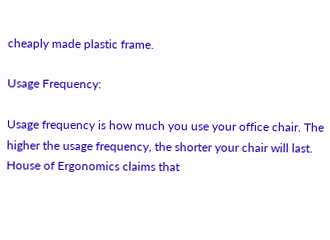cheaply made plastic frame.

Usage Frequency:

Usage frequency is how much you use your office chair. The higher the usage frequency, the shorter your chair will last. House of Ergonomics claims that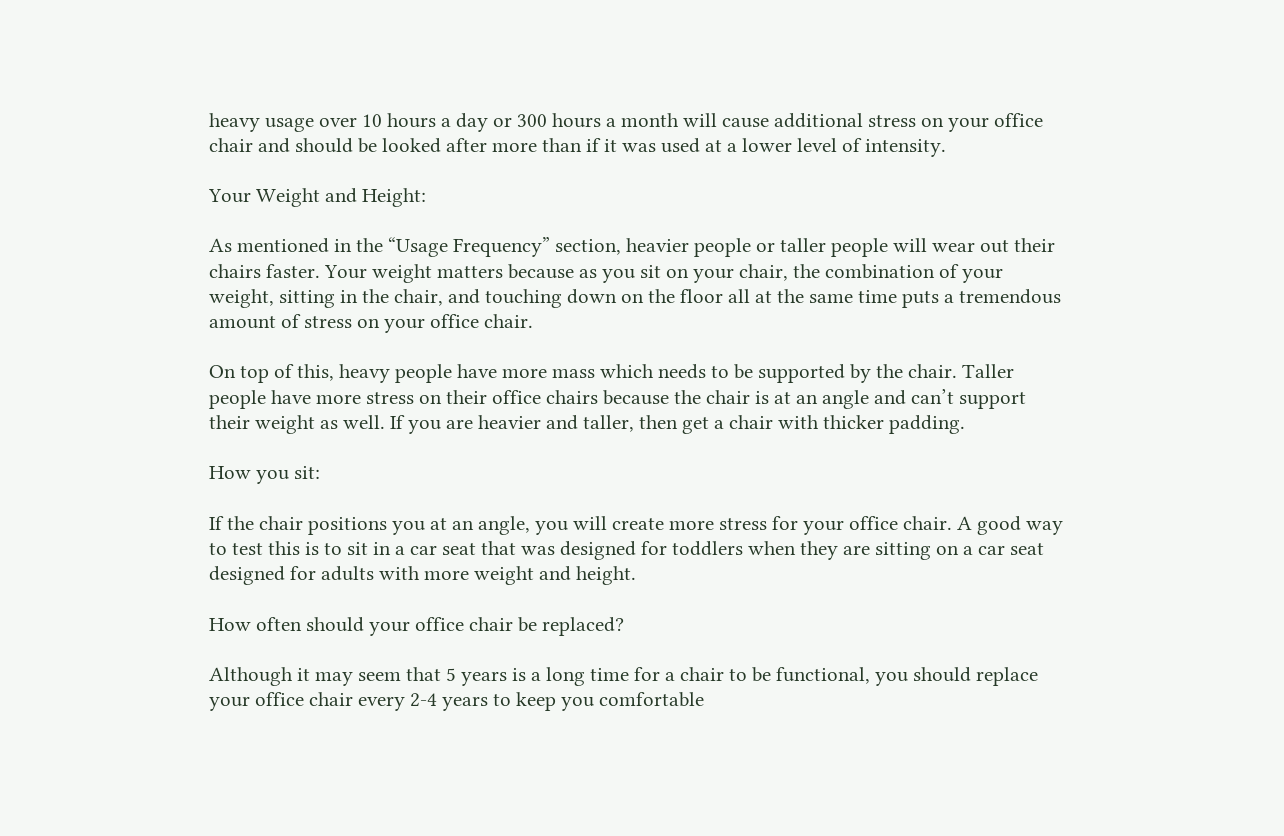heavy usage over 10 hours a day or 300 hours a month will cause additional stress on your office chair and should be looked after more than if it was used at a lower level of intensity.

Your Weight and Height:

As mentioned in the “Usage Frequency” section, heavier people or taller people will wear out their chairs faster. Your weight matters because as you sit on your chair, the combination of your weight, sitting in the chair, and touching down on the floor all at the same time puts a tremendous amount of stress on your office chair.

On top of this, heavy people have more mass which needs to be supported by the chair. Taller people have more stress on their office chairs because the chair is at an angle and can’t support their weight as well. If you are heavier and taller, then get a chair with thicker padding.

How you sit:

If the chair positions you at an angle, you will create more stress for your office chair. A good way to test this is to sit in a car seat that was designed for toddlers when they are sitting on a car seat designed for adults with more weight and height.

How often should your office chair be replaced?

Although it may seem that 5 years is a long time for a chair to be functional, you should replace your office chair every 2-4 years to keep you comfortable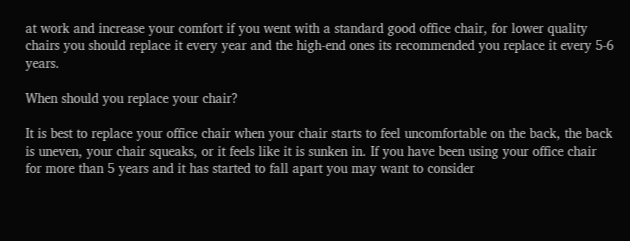at work and increase your comfort if you went with a standard good office chair, for lower quality chairs you should replace it every year and the high-end ones its recommended you replace it every 5-6 years.

When should you replace your chair?

It is best to replace your office chair when your chair starts to feel uncomfortable on the back, the back is uneven, your chair squeaks, or it feels like it is sunken in. If you have been using your office chair for more than 5 years and it has started to fall apart you may want to consider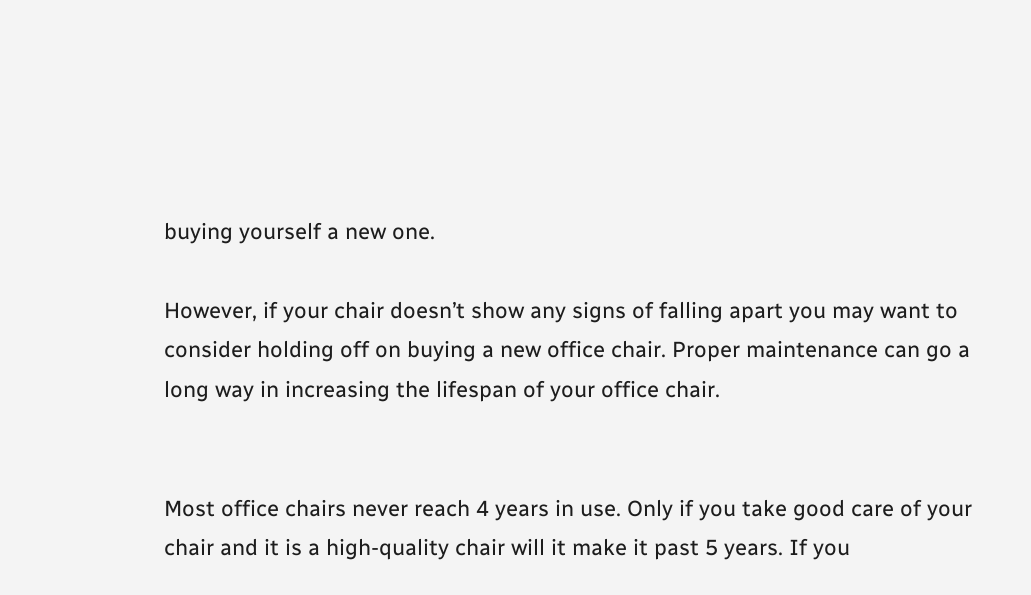buying yourself a new one.

However, if your chair doesn’t show any signs of falling apart you may want to consider holding off on buying a new office chair. Proper maintenance can go a long way in increasing the lifespan of your office chair.


Most office chairs never reach 4 years in use. Only if you take good care of your chair and it is a high-quality chair will it make it past 5 years. If you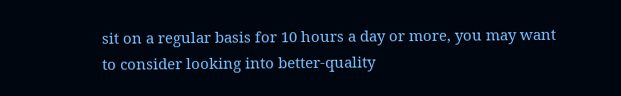sit on a regular basis for 10 hours a day or more, you may want to consider looking into better-quality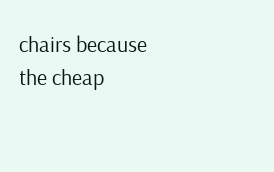chairs because the cheap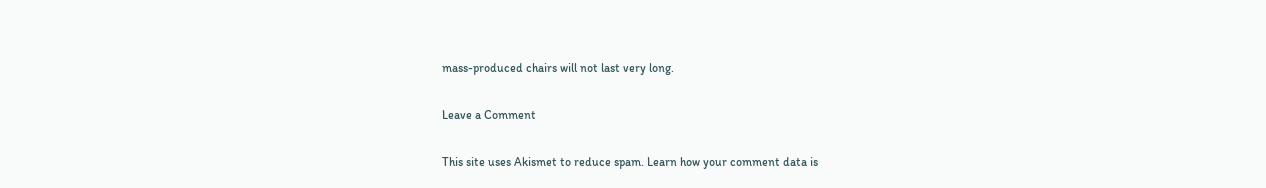mass-produced chairs will not last very long.

Leave a Comment

This site uses Akismet to reduce spam. Learn how your comment data is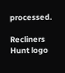processed.

Recliners Hunt logo